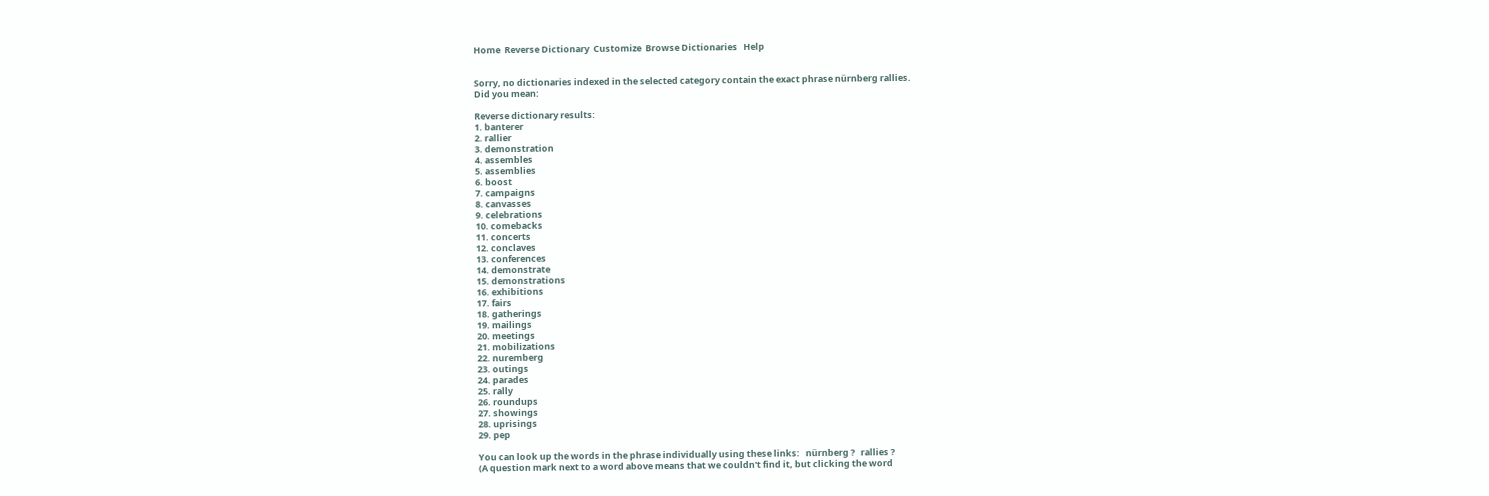Home  Reverse Dictionary  Customize  Browse Dictionaries   Help


Sorry, no dictionaries indexed in the selected category contain the exact phrase nürnberg rallies.
Did you mean:

Reverse dictionary results:
1. banterer
2. rallier
3. demonstration
4. assembles
5. assemblies
6. boost
7. campaigns
8. canvasses
9. celebrations
10. comebacks
11. concerts
12. conclaves
13. conferences
14. demonstrate
15. demonstrations
16. exhibitions
17. fairs
18. gatherings
19. mailings
20. meetings
21. mobilizations
22. nuremberg
23. outings
24. parades
25. rally
26. roundups
27. showings
28. uprisings
29. pep

You can look up the words in the phrase individually using these links:   nürnberg ?   rallies ?
(A question mark next to a word above means that we couldn't find it, but clicking the word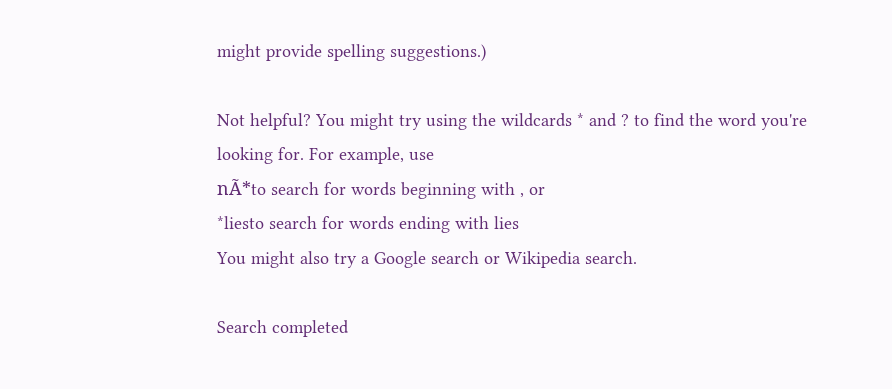might provide spelling suggestions.)

Not helpful? You might try using the wildcards * and ? to find the word you're looking for. For example, use
nÃ*to search for words beginning with , or
*liesto search for words ending with lies
You might also try a Google search or Wikipedia search.

Search completed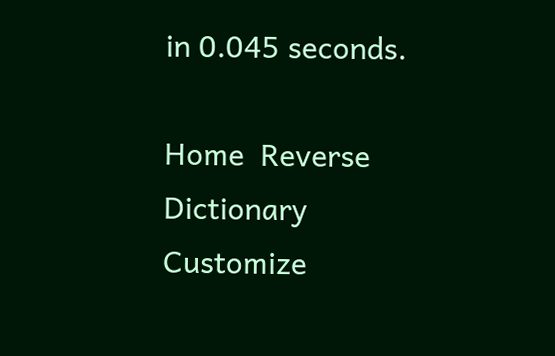in 0.045 seconds.

Home  Reverse Dictionary  Customize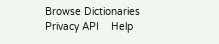Browse Dictionaries  Privacy API    Help